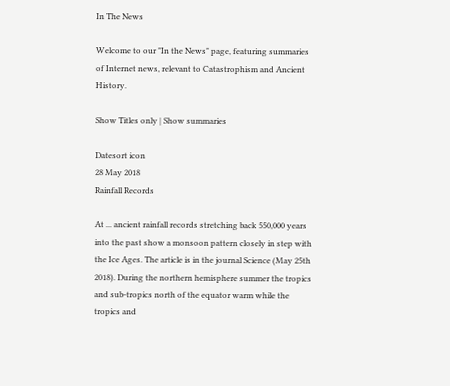In The News

Welcome to our "In the News" page, featuring summaries of Internet news, relevant to Catastrophism and Ancient History.

Show Titles only | Show summaries

Datesort icon
28 May 2018
Rainfall Records

At ... ancient rainfall records stretching back 550,000 years into the past show a monsoon pattern closely in step with the Ice Ages. The article is in the journal Science (May 25th 2018). During the northern hemisphere summer the tropics and sub-tropics north of the equator warm while the tropics and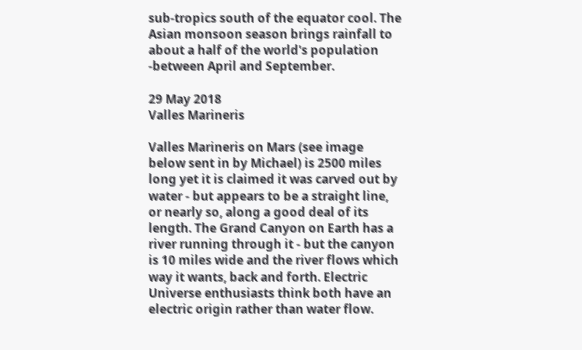sub-tropics south of the equator cool. The Asian monsoon season brings rainfall to about a half of the world's population -between April and September.

29 May 2018
Valles Marineris

Valles Marineris on Mars (see image below sent in by Michael) is 2500 miles long yet it is claimed it was carved out by water - but appears to be a straight line, or nearly so, along a good deal of its length. The Grand Canyon on Earth has a river running through it - but the canyon is 10 miles wide and the river flows which way it wants, back and forth. Electric Universe enthusiasts think both have an electric origin rather than water flow.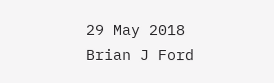29 May 2018
Brian J Ford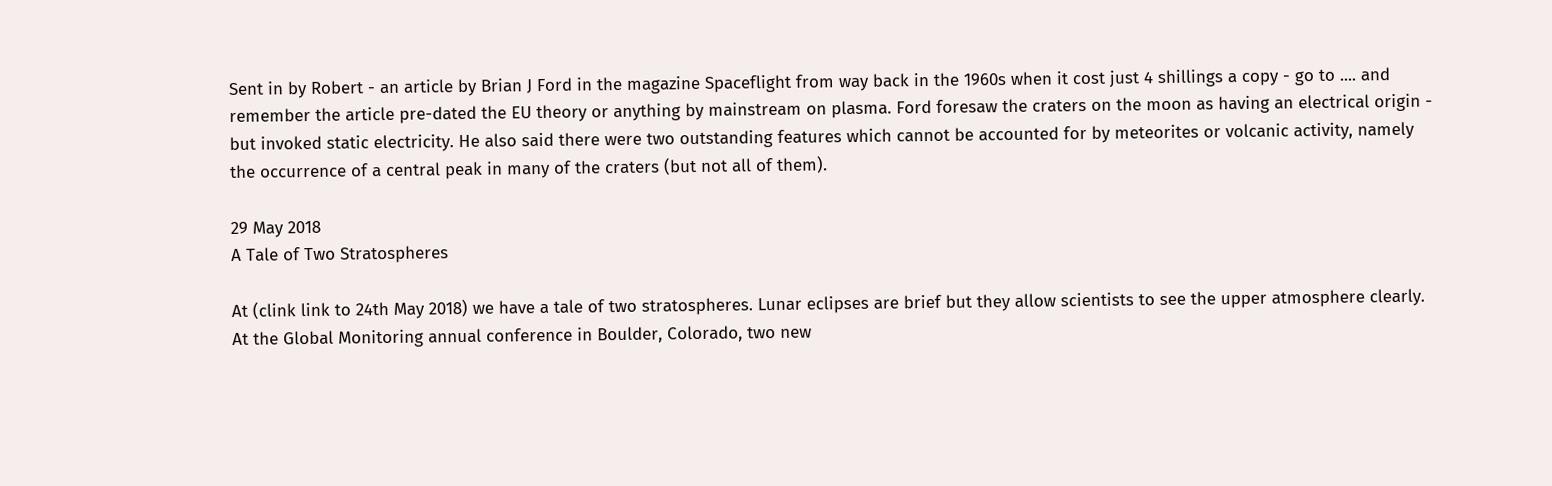Sent in by Robert - an article by Brian J Ford in the magazine Spaceflight from way back in the 1960s when it cost just 4 shillings a copy - go to .... and remember the article pre-dated the EU theory or anything by mainstream on plasma. Ford foresaw the craters on the moon as having an electrical origin - but invoked static electricity. He also said there were two outstanding features which cannot be accounted for by meteorites or volcanic activity, namely the occurrence of a central peak in many of the craters (but not all of them).

29 May 2018
A Tale of Two Stratospheres

At (clink link to 24th May 2018) we have a tale of two stratospheres. Lunar eclipses are brief but they allow scientists to see the upper atmosphere clearly. At the Global Monitoring annual conference in Boulder, Colorado, two new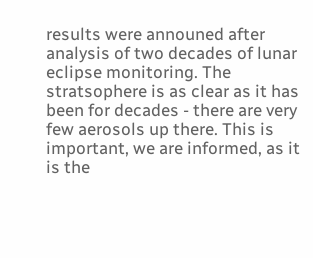results were announed after analysis of two decades of lunar eclipse monitoring. The stratsophere is as clear as it has been for decades - there are very few aerosols up there. This is important, we are informed, as it is the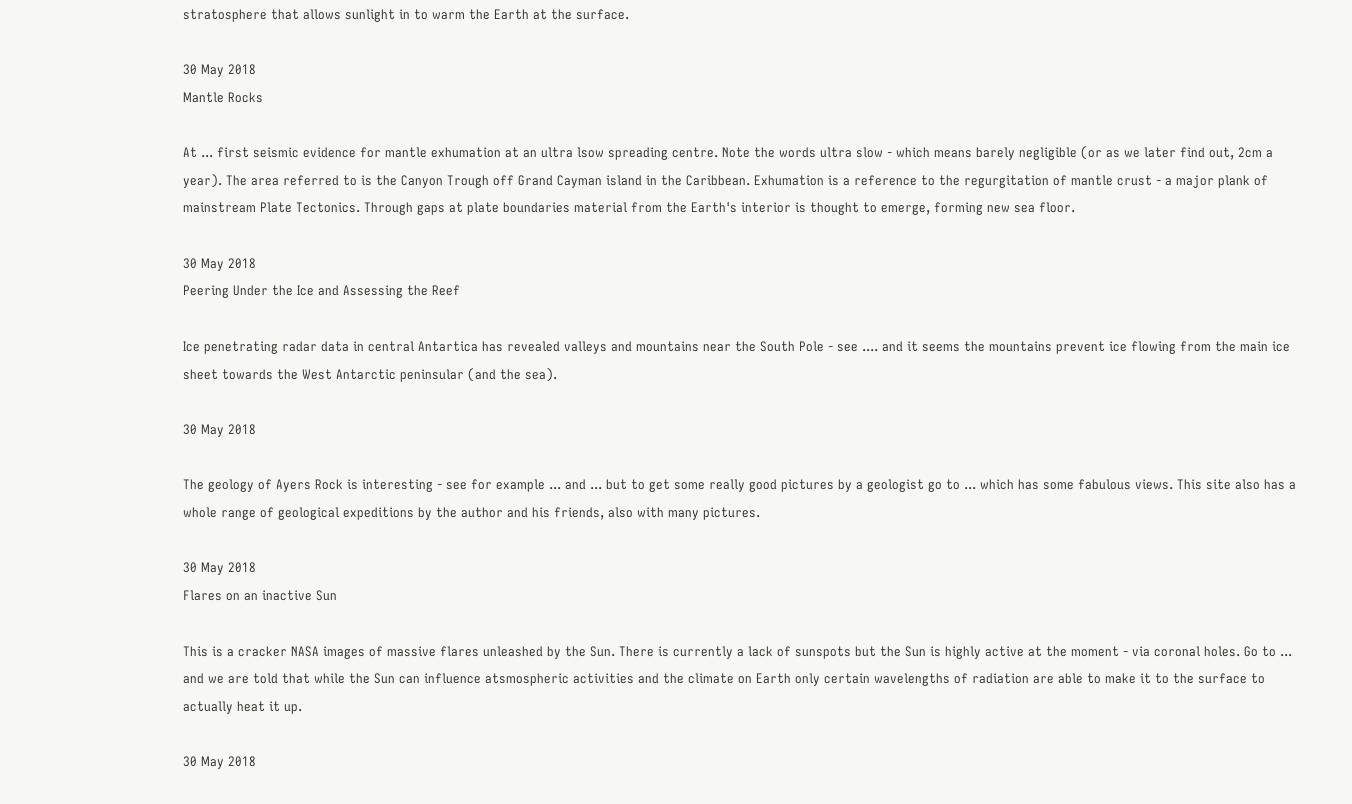stratosphere that allows sunlight in to warm the Earth at the surface.

30 May 2018
Mantle Rocks

At ... first seismic evidence for mantle exhumation at an ultra lsow spreading centre. Note the words ultra slow - which means barely negligible (or as we later find out, 2cm a year). The area referred to is the Canyon Trough off Grand Cayman island in the Caribbean. Exhumation is a reference to the regurgitation of mantle crust - a major plank of mainstream Plate Tectonics. Through gaps at plate boundaries material from the Earth's interior is thought to emerge, forming new sea floor.

30 May 2018
Peering Under the Ice and Assessing the Reef

Ice penetrating radar data in central Antartica has revealed valleys and mountains near the South Pole - see .... and it seems the mountains prevent ice flowing from the main ice sheet towards the West Antarctic peninsular (and the sea).

30 May 2018

The geology of Ayers Rock is interesting - see for example ... and ... but to get some really good pictures by a geologist go to ... which has some fabulous views. This site also has a whole range of geological expeditions by the author and his friends, also with many pictures.

30 May 2018
Flares on an inactive Sun

This is a cracker NASA images of massive flares unleashed by the Sun. There is currently a lack of sunspots but the Sun is highly active at the moment - via coronal holes. Go to ... and we are told that while the Sun can influence atsmospheric activities and the climate on Earth only certain wavelengths of radiation are able to make it to the surface to actually heat it up.

30 May 2018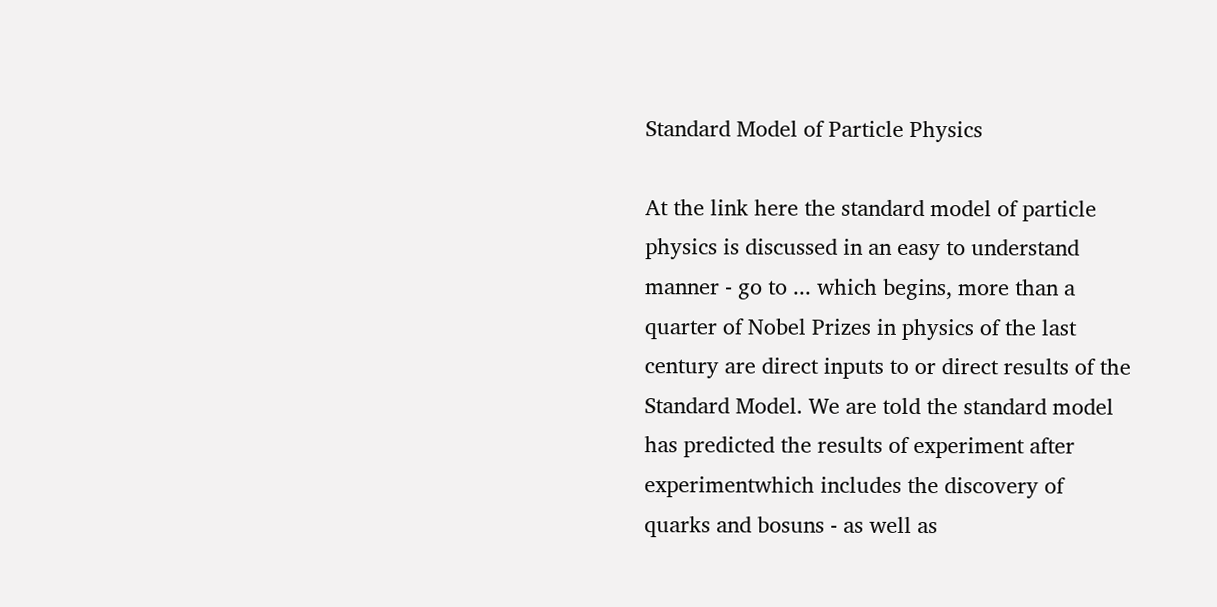Standard Model of Particle Physics

At the link here the standard model of particle physics is discussed in an easy to understand manner - go to ... which begins, more than a quarter of Nobel Prizes in physics of the last century are direct inputs to or direct results of the Standard Model. We are told the standard model has predicted the results of experiment after experimentwhich includes the discovery of quarks and bosuns - as well as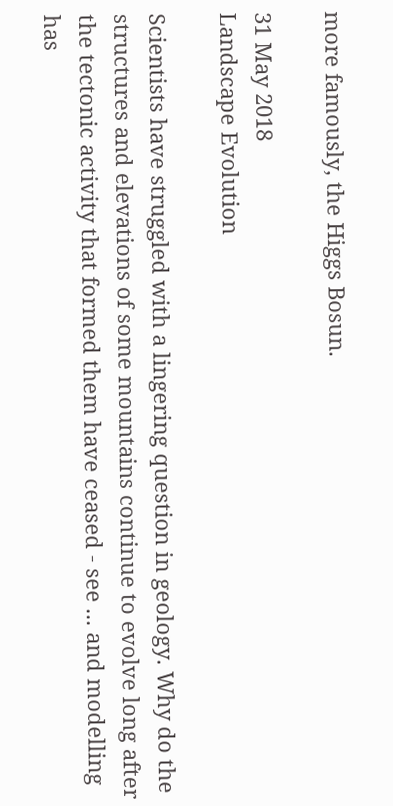more famously, the Higgs Bosun.

31 May 2018
Landscape Evolution

Scientists have struggled with a lingering question in geology. Why do the structures and elevations of some mountains continue to evolve long after the tectonic activity that formed them have ceased - see ... and modelling has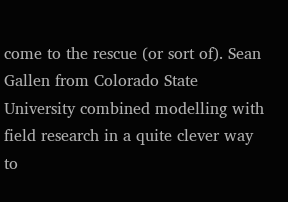come to the rescue (or sort of). Sean Gallen from Colorado State University combined modelling with field research in a quite clever way to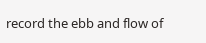record the ebb and flow of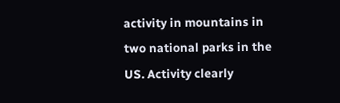activity in mountains in two national parks in the US. Activity clearly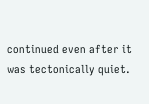continued even after it was tectonically quiet.